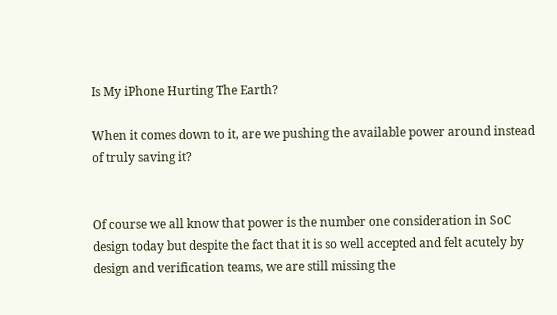Is My iPhone Hurting The Earth?

When it comes down to it, are we pushing the available power around instead of truly saving it?


Of course we all know that power is the number one consideration in SoC design today but despite the fact that it is so well accepted and felt acutely by design and verification teams, we are still missing the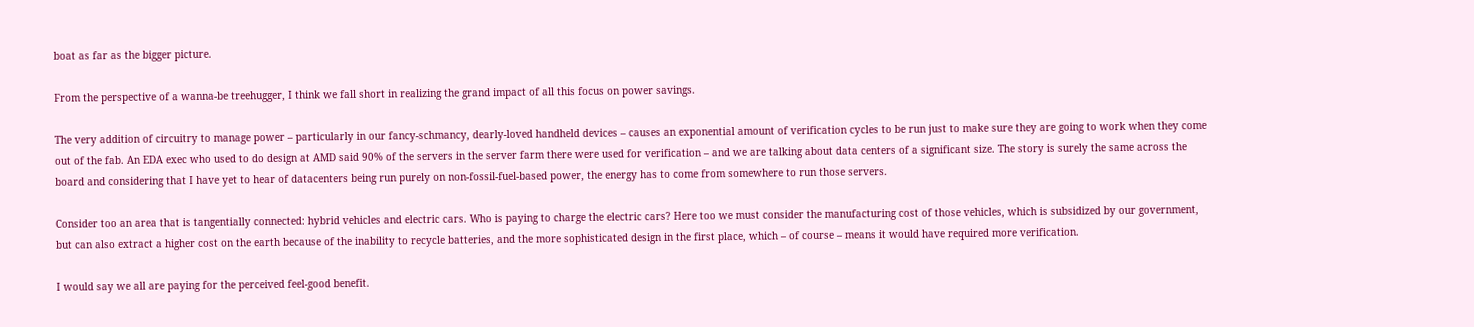boat as far as the bigger picture.

From the perspective of a wanna-be treehugger, I think we fall short in realizing the grand impact of all this focus on power savings.

The very addition of circuitry to manage power – particularly in our fancy-schmancy, dearly-loved handheld devices – causes an exponential amount of verification cycles to be run just to make sure they are going to work when they come out of the fab. An EDA exec who used to do design at AMD said 90% of the servers in the server farm there were used for verification – and we are talking about data centers of a significant size. The story is surely the same across the board and considering that I have yet to hear of datacenters being run purely on non-fossil-fuel-based power, the energy has to come from somewhere to run those servers.

Consider too an area that is tangentially connected: hybrid vehicles and electric cars. Who is paying to charge the electric cars? Here too we must consider the manufacturing cost of those vehicles, which is subsidized by our government, but can also extract a higher cost on the earth because of the inability to recycle batteries, and the more sophisticated design in the first place, which – of course – means it would have required more verification.

I would say we all are paying for the perceived feel-good benefit.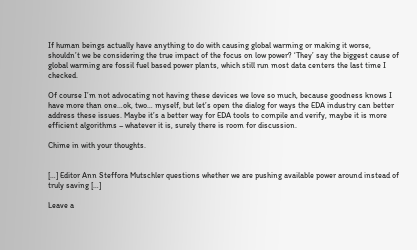If human beings actually have anything to do with causing global warming or making it worse, shouldn’t we be considering the true impact of the focus on low power? ‘They’ say the biggest cause of global warming are fossil fuel based power plants, which still run most data centers the last time I checked.

Of course I’m not advocating not having these devices we love so much, because goodness knows I have more than one…ok, two… myself, but let’s open the dialog for ways the EDA industry can better address these issues. Maybe it’s a better way for EDA tools to compile and verify, maybe it is more efficient algorithms – whatever it is, surely there is room for discussion.

Chime in with your thoughts.


[…] Editor Ann Steffora Mutschler questions whether we are pushing available power around instead of truly saving […]

Leave a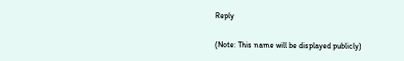Reply

(Note: This name will be displayed publicly)